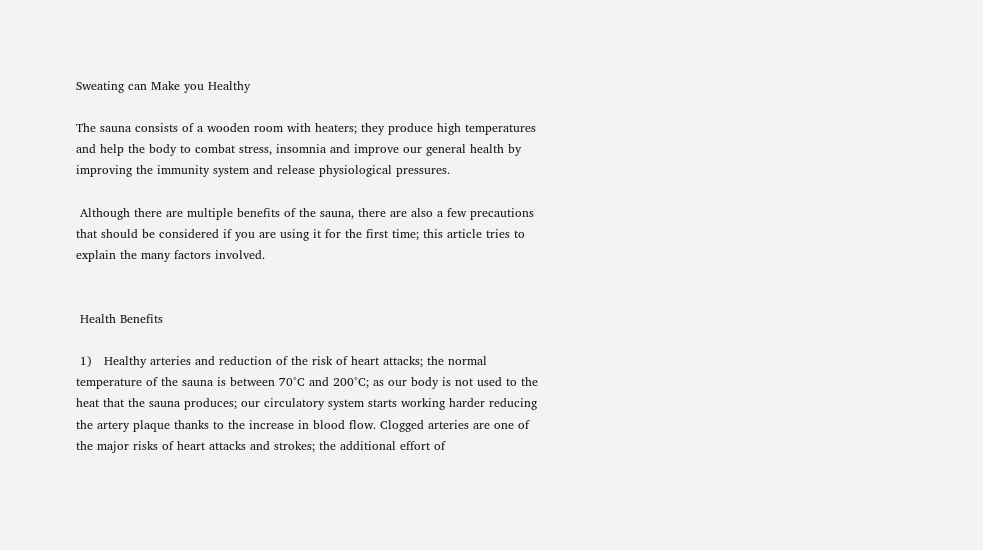Sweating can Make you Healthy

The sauna consists of a wooden room with heaters; they produce high temperatures and help the body to combat stress, insomnia and improve our general health by improving the immunity system and release physiological pressures.

 Although there are multiple benefits of the sauna, there are also a few precautions that should be considered if you are using it for the first time; this article tries to explain the many factors involved.


 Health Benefits

 1)   Healthy arteries and reduction of the risk of heart attacks; the normal temperature of the sauna is between 70°C and 200°C; as our body is not used to the heat that the sauna produces; our circulatory system starts working harder reducing the artery plaque thanks to the increase in blood flow. Clogged arteries are one of the major risks of heart attacks and strokes; the additional effort of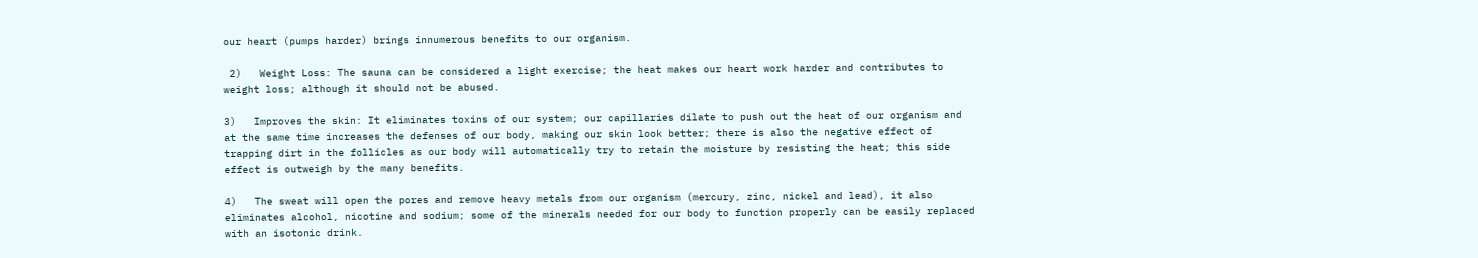our heart (pumps harder) brings innumerous benefits to our organism.

 2)   Weight Loss: The sauna can be considered a light exercise; the heat makes our heart work harder and contributes to weight loss; although it should not be abused.

3)   Improves the skin: It eliminates toxins of our system; our capillaries dilate to push out the heat of our organism and at the same time increases the defenses of our body, making our skin look better; there is also the negative effect of trapping dirt in the follicles as our body will automatically try to retain the moisture by resisting the heat; this side effect is outweigh by the many benefits.

4)   The sweat will open the pores and remove heavy metals from our organism (mercury, zinc, nickel and lead), it also eliminates alcohol, nicotine and sodium; some of the minerals needed for our body to function properly can be easily replaced with an isotonic drink.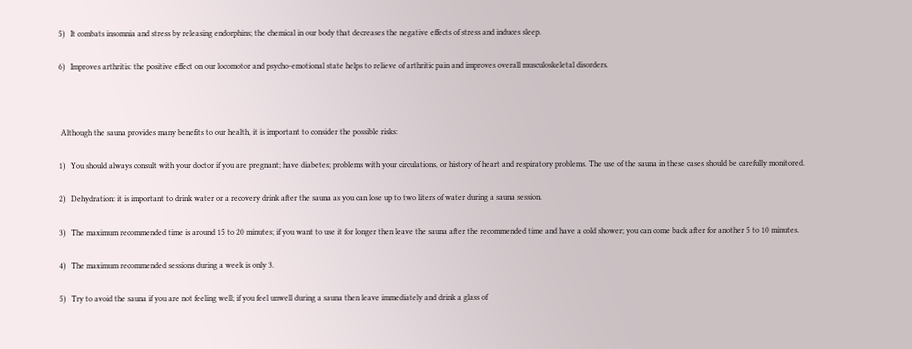5)   It combats insomnia and stress by releasing endorphins; the chemical in our body that decreases the negative effects of stress and induces sleep.

6)   Improves arthritis: the positive effect on our locomotor and psycho-emotional state helps to relieve of arthritic pain and improves overall musculoskeletal disorders.



 Although the sauna provides many benefits to our health, it is important to consider the possible risks:

1)   You should always consult with your doctor if you are pregnant; have diabetes; problems with your circulations, or history of heart and respiratory problems. The use of the sauna in these cases should be carefully monitored.

2)   Dehydration: it is important to drink water or a recovery drink after the sauna as you can lose up to two liters of water during a sauna session.

3)   The maximum recommended time is around 15 to 20 minutes; if you want to use it for longer then leave the sauna after the recommended time and have a cold shower; you can come back after for another 5 to 10 minutes.

4)   The maximum recommended sessions during a week is only 3.

5)   Try to avoid the sauna if you are not feeling well; if you feel unwell during a sauna then leave immediately and drink a glass of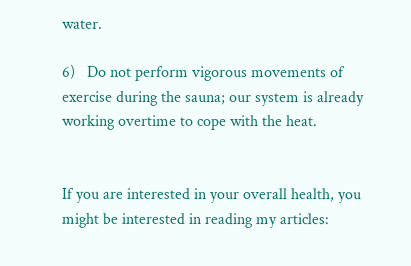water.

6)   Do not perform vigorous movements of exercise during the sauna; our system is already working overtime to cope with the heat.


If you are interested in your overall health, you might be interested in reading my articles: